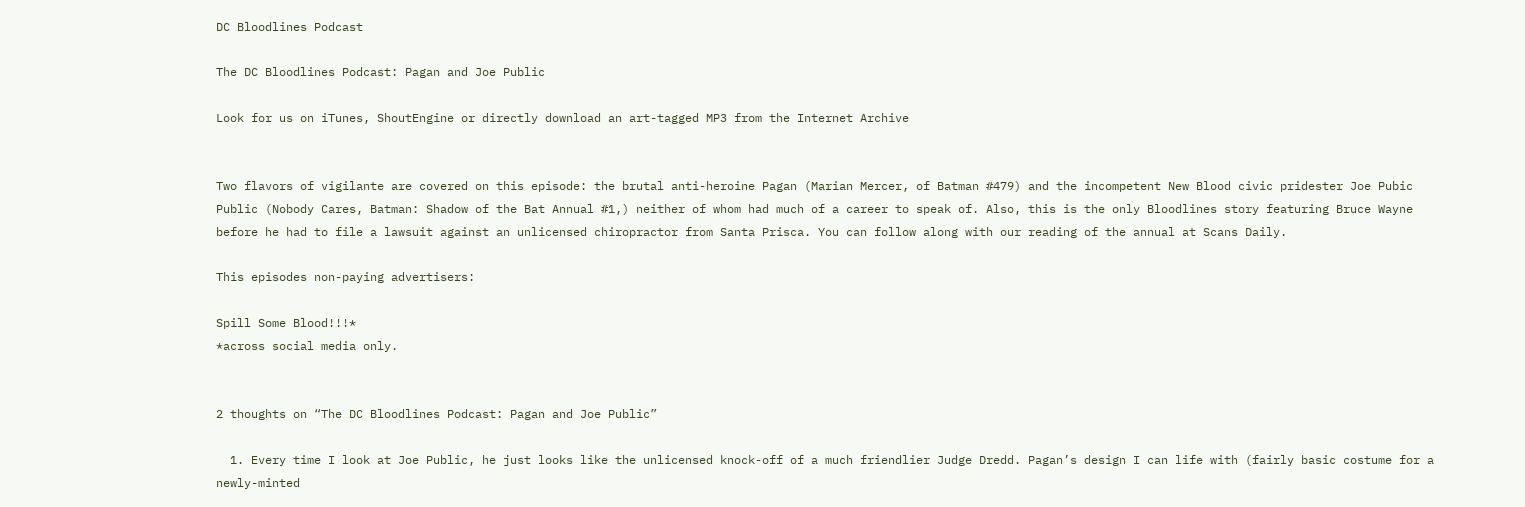DC Bloodlines Podcast

The DC Bloodlines Podcast: Pagan and Joe Public

Look for us on iTunes, ShoutEngine or directly download an art-tagged MP3 from the Internet Archive


Two flavors of vigilante are covered on this episode: the brutal anti-heroine Pagan (Marian Mercer, of Batman #479) and the incompetent New Blood civic pridester Joe Pubic Public (Nobody Cares, Batman: Shadow of the Bat Annual #1,) neither of whom had much of a career to speak of. Also, this is the only Bloodlines story featuring Bruce Wayne before he had to file a lawsuit against an unlicensed chiropractor from Santa Prisca. You can follow along with our reading of the annual at Scans Daily.

This episodes non-paying advertisers:

Spill Some Blood!!!*
*across social media only.


2 thoughts on “The DC Bloodlines Podcast: Pagan and Joe Public”

  1. Every time I look at Joe Public, he just looks like the unlicensed knock-off of a much friendlier Judge Dredd. Pagan’s design I can life with (fairly basic costume for a newly-minted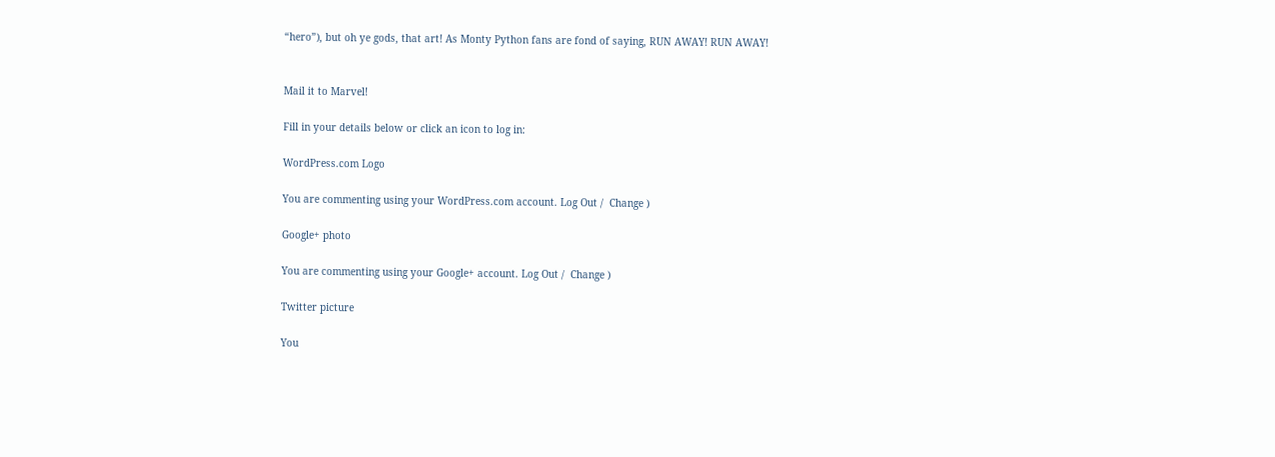“hero”), but oh ye gods, that art! As Monty Python fans are fond of saying, RUN AWAY! RUN AWAY!


Mail it to Marvel!

Fill in your details below or click an icon to log in:

WordPress.com Logo

You are commenting using your WordPress.com account. Log Out /  Change )

Google+ photo

You are commenting using your Google+ account. Log Out /  Change )

Twitter picture

You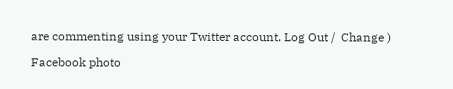are commenting using your Twitter account. Log Out /  Change )

Facebook photo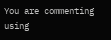You are commenting using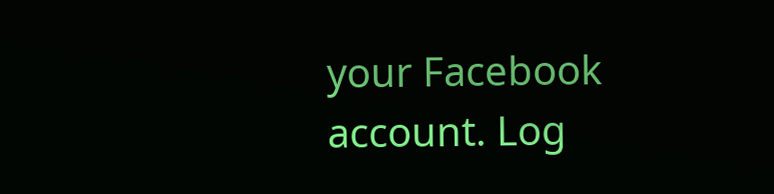your Facebook account. Log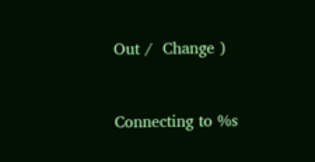Out /  Change )


Connecting to %s